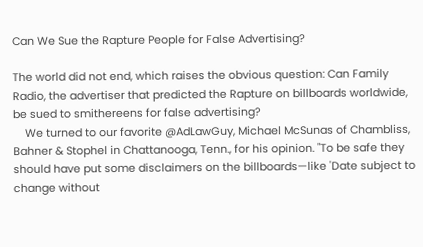Can We Sue the Rapture People for False Advertising?

The world did not end, which raises the obvious question: Can Family Radio, the advertiser that predicted the Rapture on billboards worldwide, be sued to smithereens for false advertising?
    We turned to our favorite @AdLawGuy, Michael McSunas of Chambliss, Bahner & Stophel in Chattanooga, Tenn., for his opinion. "To be safe they should have put some disclaimers on the billboards—like 'Date subject to change without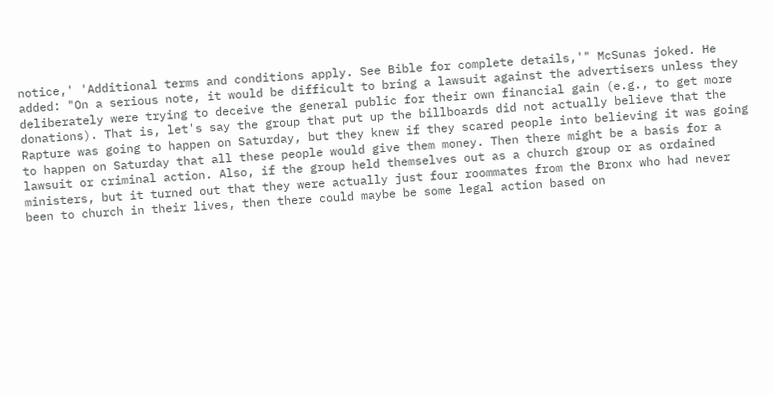notice,' 'Additional terms and conditions apply. See Bible for complete details,'" McSunas joked. He added: "On a serious note, it would be difficult to bring a lawsuit against the advertisers unless they deliberately were trying to deceive the general public for their own financial gain (e.g., to get more donations). That is, let's say the group that put up the billboards did not actually believe that the Rapture was going to happen on Saturday, but they knew if they scared people into believing it was going to happen on Saturday that all these people would give them money. Then there might be a basis for a lawsuit or criminal action. Also, if the group held themselves out as a church group or as ordained ministers, but it turned out that they were actually just four roommates from the Bronx who had never been to church in their lives, then there could maybe be some legal action based on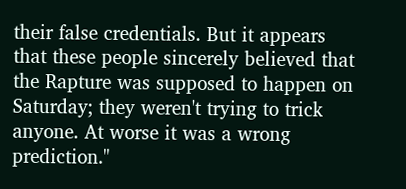their false credentials. But it appears that these people sincerely believed that the Rapture was supposed to happen on Saturday; they weren't trying to trick anyone. At worse it was a wrong prediction."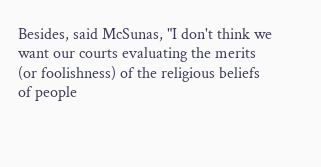Besides, said McSunas, "I don't think we want our courts evaluating the merits (or foolishness) of the religious beliefs of people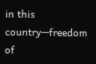in this country—freedom of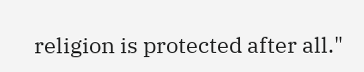religion is protected after all."